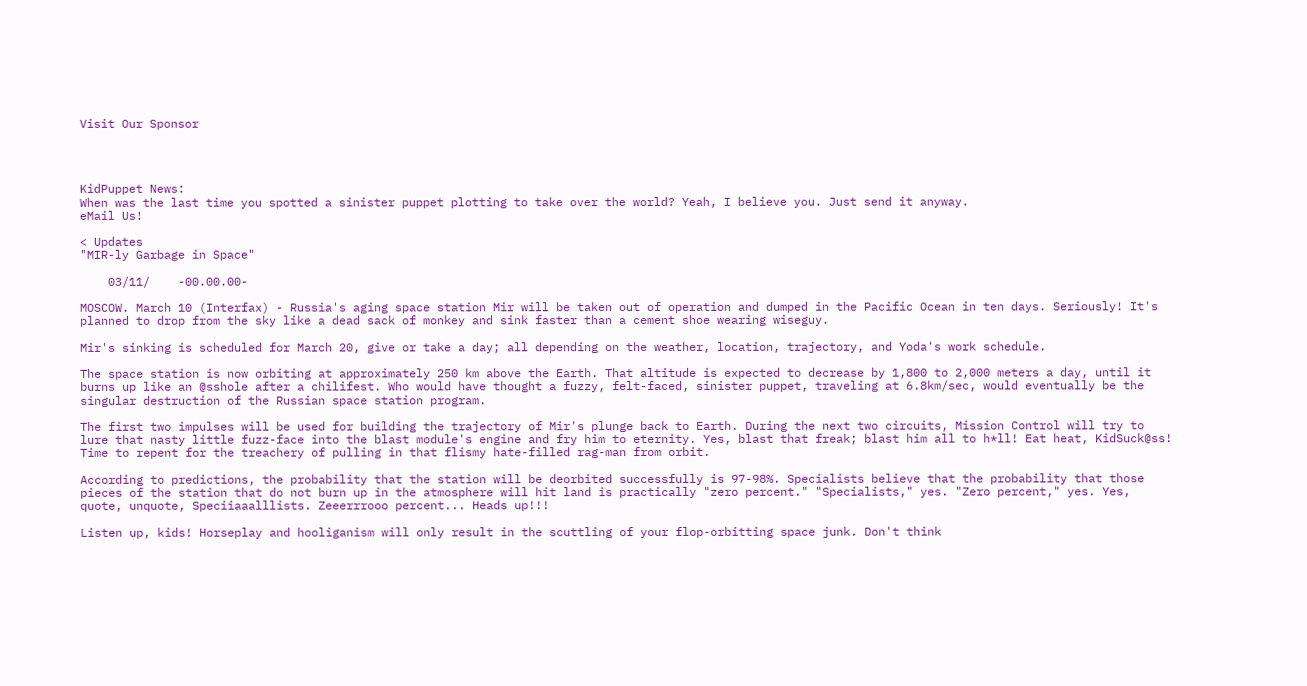Visit Our Sponsor




KidPuppet News:
When was the last time you spotted a sinister puppet plotting to take over the world? Yeah, I believe you. Just send it anyway.
eMail Us!

< Updates
"MIR-ly Garbage in Space"

    03/11/    -00.00.00-

MOSCOW. March 10 (Interfax) - Russia's aging space station Mir will be taken out of operation and dumped in the Pacific Ocean in ten days. Seriously! It's planned to drop from the sky like a dead sack of monkey and sink faster than a cement shoe wearing wiseguy.

Mir's sinking is scheduled for March 20, give or take a day; all depending on the weather, location, trajectory, and Yoda's work schedule.

The space station is now orbiting at approximately 250 km above the Earth. That altitude is expected to decrease by 1,800 to 2,000 meters a day, until it burns up like an @sshole after a chilifest. Who would have thought a fuzzy, felt-faced, sinister puppet, traveling at 6.8km/sec, would eventually be the singular destruction of the Russian space station program.

The first two impulses will be used for building the trajectory of Mir's plunge back to Earth. During the next two circuits, Mission Control will try to lure that nasty little fuzz-face into the blast module's engine and fry him to eternity. Yes, blast that freak; blast him all to h*ll! Eat heat, KidSuck@ss! Time to repent for the treachery of pulling in that flismy hate-filled rag-man from orbit.

According to predictions, the probability that the station will be deorbited successfully is 97-98%. Specialists believe that the probability that those pieces of the station that do not burn up in the atmosphere will hit land is practically "zero percent." "Specialists," yes. "Zero percent," yes. Yes, quote, unquote, Speciiaaalllists. Zeeerrrooo percent... Heads up!!!

Listen up, kids! Horseplay and hooliganism will only result in the scuttling of your flop-orbitting space junk. Don't think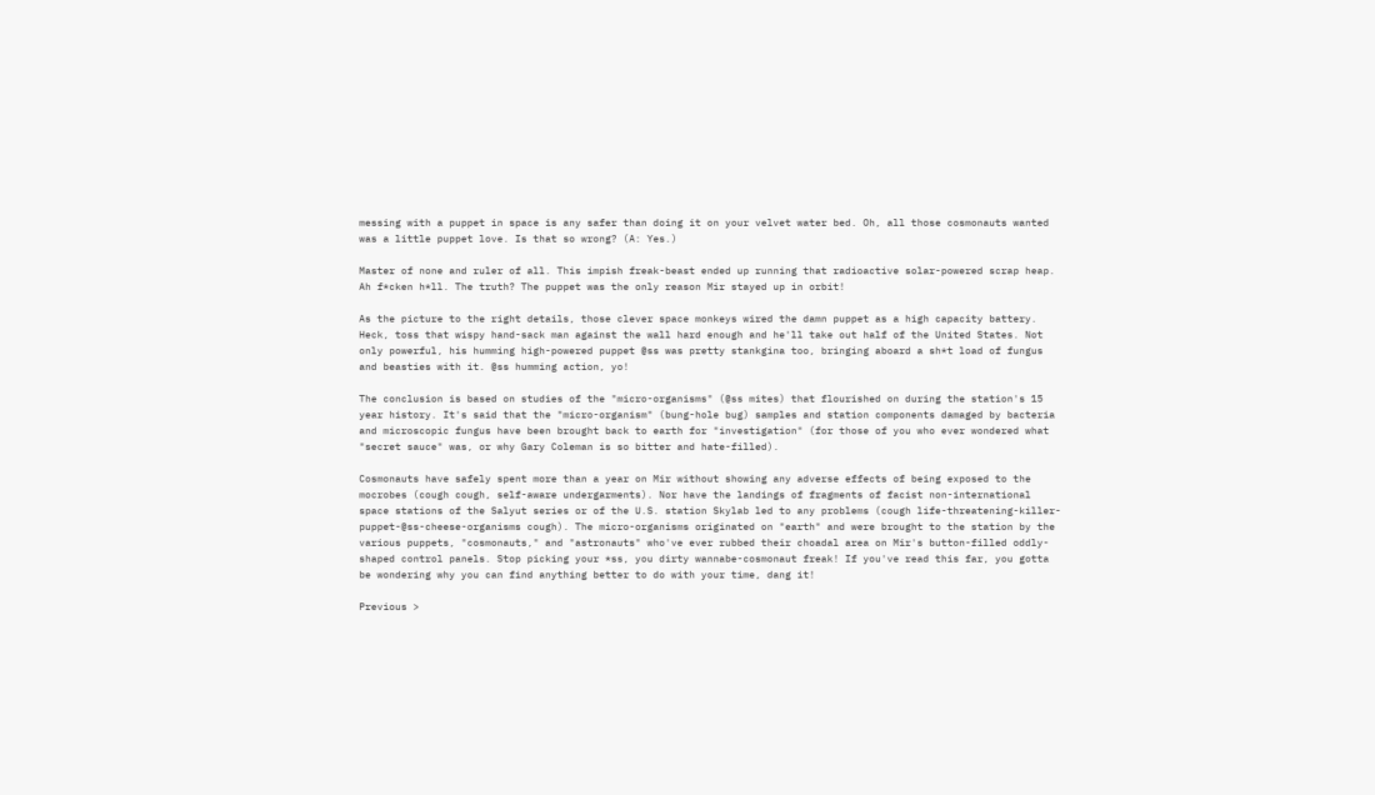messing with a puppet in space is any safer than doing it on your velvet water bed. Oh, all those cosmonauts wanted was a little puppet love. Is that so wrong? (A: Yes.)

Master of none and ruler of all. This impish freak-beast ended up running that radioactive solar-powered scrap heap. Ah f*cken h*ll. The truth? The puppet was the only reason Mir stayed up in orbit!

As the picture to the right details, those clever space monkeys wired the damn puppet as a high capacity battery. Heck, toss that wispy hand-sack man against the wall hard enough and he'll take out half of the United States. Not only powerful, his humming high-powered puppet @ss was pretty stankgina too, bringing aboard a sh*t load of fungus and beasties with it. @ss humming action, yo!

The conclusion is based on studies of the "micro-organisms" (@ss mites) that flourished on during the station's 15 year history. It's said that the "micro-organism" (bung-hole bug) samples and station components damaged by bacteria and microscopic fungus have been brought back to earth for "investigation" (for those of you who ever wondered what "secret sauce" was, or why Gary Coleman is so bitter and hate-filled).

Cosmonauts have safely spent more than a year on Mir without showing any adverse effects of being exposed to the mocrobes (cough cough, self-aware undergarments). Nor have the landings of fragments of facist non-international space stations of the Salyut series or of the U.S. station Skylab led to any problems (cough life-threatening-killer-puppet-@ss-cheese-organisms cough). The micro-organisms originated on "earth" and were brought to the station by the various puppets, "cosmonauts," and "astronauts" who've ever rubbed their choadal area on Mir's button-filled oddly-shaped control panels. Stop picking your *ss, you dirty wannabe-cosmonaut freak! If you've read this far, you gotta be wondering why you can find anything better to do with your time, dang it!

Previous >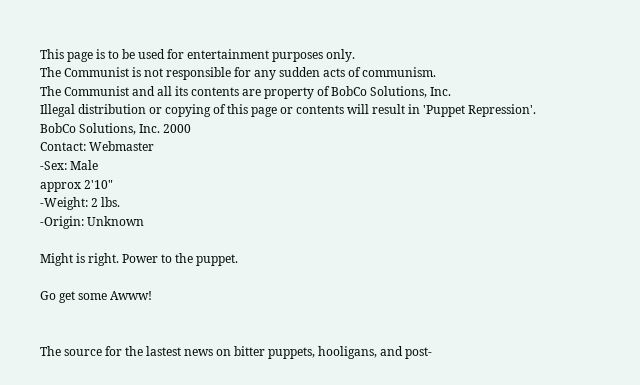This page is to be used for entertainment purposes only.
The Communist is not responsible for any sudden acts of communism.
The Communist and all its contents are property of BobCo Solutions, Inc.
Illegal distribution or copying of this page or contents will result in 'Puppet Repression'.
BobCo Solutions, Inc. 2000
Contact: Webmaster
-Sex: Male
approx 2'10"
-Weight: 2 lbs.
-Origin: Unknown

Might is right. Power to the puppet.

Go get some Awww!


The source for the lastest news on bitter puppets, hooligans, and post-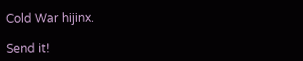Cold War hijinx.

Send it!